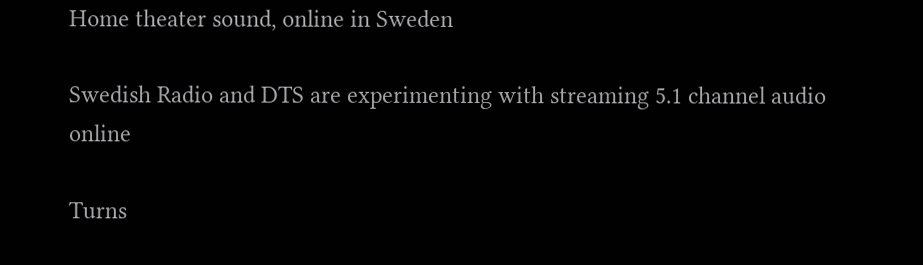Home theater sound, online in Sweden

Swedish Radio and DTS are experimenting with streaming 5.1 channel audio online

Turns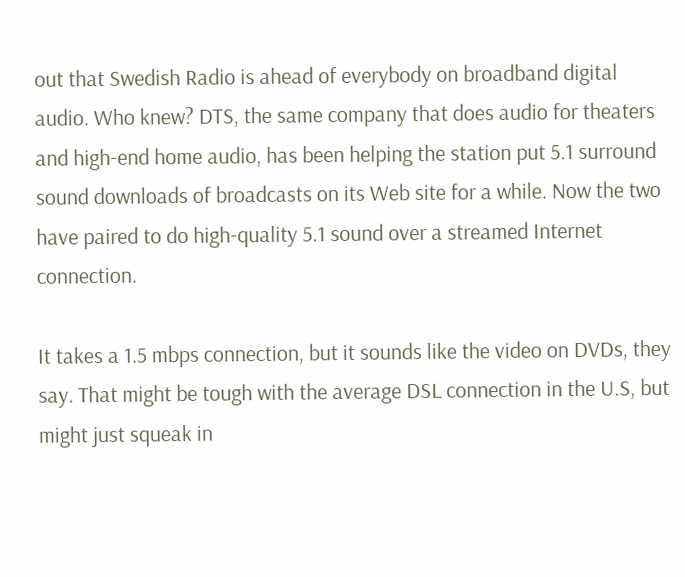out that Swedish Radio is ahead of everybody on broadband digital audio. Who knew? DTS, the same company that does audio for theaters and high-end home audio, has been helping the station put 5.1 surround sound downloads of broadcasts on its Web site for a while. Now the two have paired to do high-quality 5.1 sound over a streamed Internet connection.

It takes a 1.5 mbps connection, but it sounds like the video on DVDs, they say. That might be tough with the average DSL connection in the U.S, but might just squeak in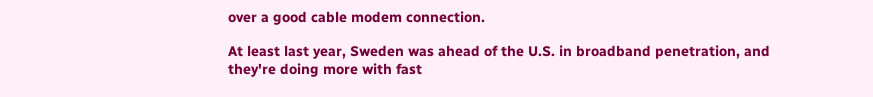over a good cable modem connection.

At least last year, Sweden was ahead of the U.S. in broadband penetration, and they're doing more with fast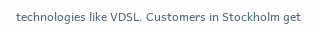technologies like VDSL. Customers in Stockholm get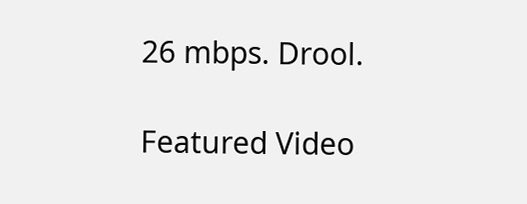26 mbps. Drool.

Featured Video